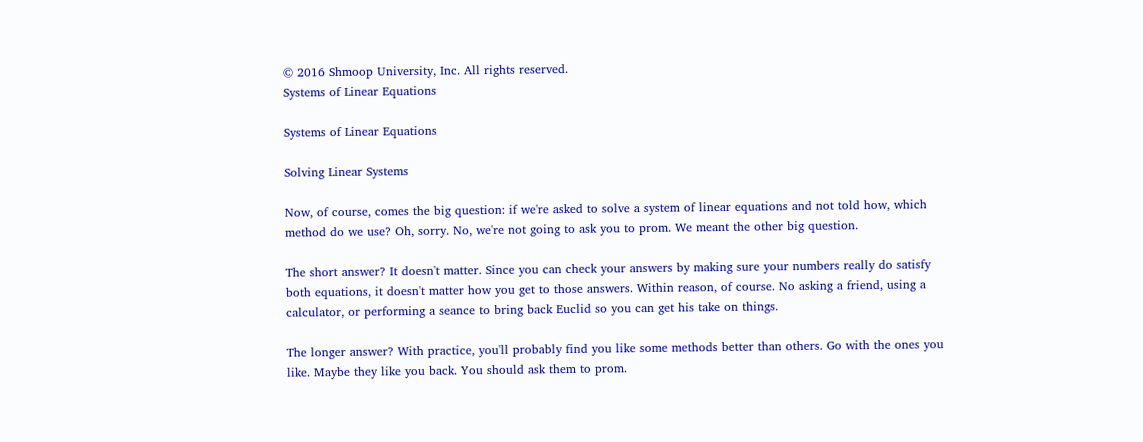© 2016 Shmoop University, Inc. All rights reserved.
Systems of Linear Equations

Systems of Linear Equations

Solving Linear Systems

Now, of course, comes the big question: if we're asked to solve a system of linear equations and not told how, which method do we use? Oh, sorry. No, we're not going to ask you to prom. We meant the other big question.

The short answer? It doesn't matter. Since you can check your answers by making sure your numbers really do satisfy both equations, it doesn't matter how you get to those answers. Within reason, of course. No asking a friend, using a calculator, or performing a seance to bring back Euclid so you can get his take on things.

The longer answer? With practice, you'll probably find you like some methods better than others. Go with the ones you like. Maybe they like you back. You should ask them to prom.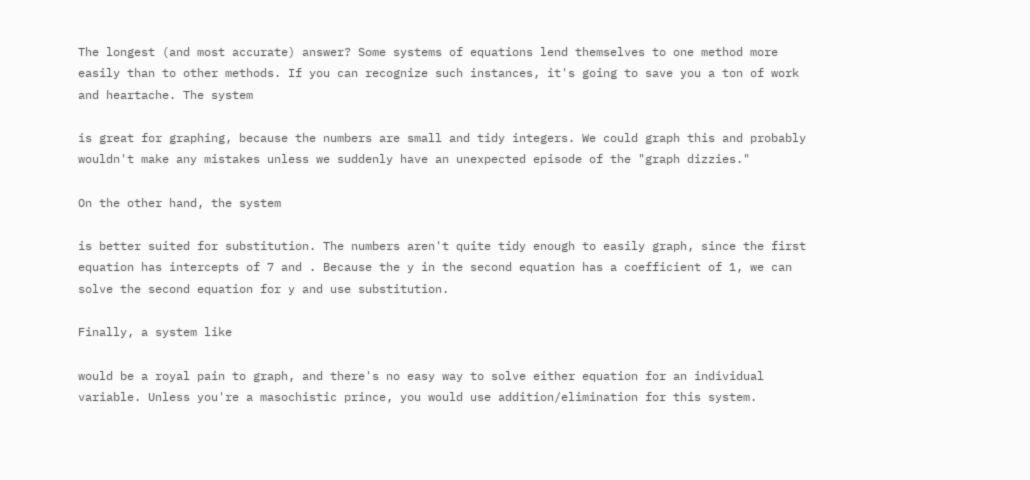The longest (and most accurate) answer? Some systems of equations lend themselves to one method more easily than to other methods. If you can recognize such instances, it's going to save you a ton of work and heartache. The system

is great for graphing, because the numbers are small and tidy integers. We could graph this and probably wouldn't make any mistakes unless we suddenly have an unexpected episode of the "graph dizzies."

On the other hand, the system

is better suited for substitution. The numbers aren't quite tidy enough to easily graph, since the first equation has intercepts of 7 and . Because the y in the second equation has a coefficient of 1, we can solve the second equation for y and use substitution.

Finally, a system like

would be a royal pain to graph, and there's no easy way to solve either equation for an individual variable. Unless you're a masochistic prince, you would use addition/elimination for this system.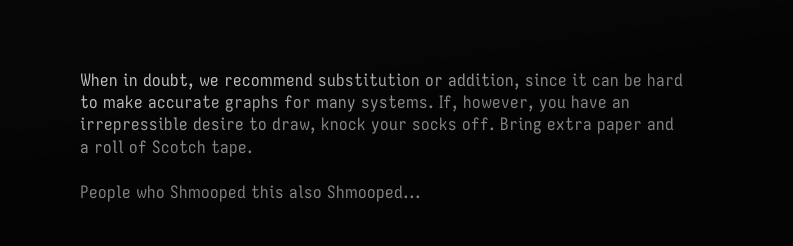When in doubt, we recommend substitution or addition, since it can be hard to make accurate graphs for many systems. If, however, you have an irrepressible desire to draw, knock your socks off. Bring extra paper and a roll of Scotch tape.

People who Shmooped this also Shmooped...